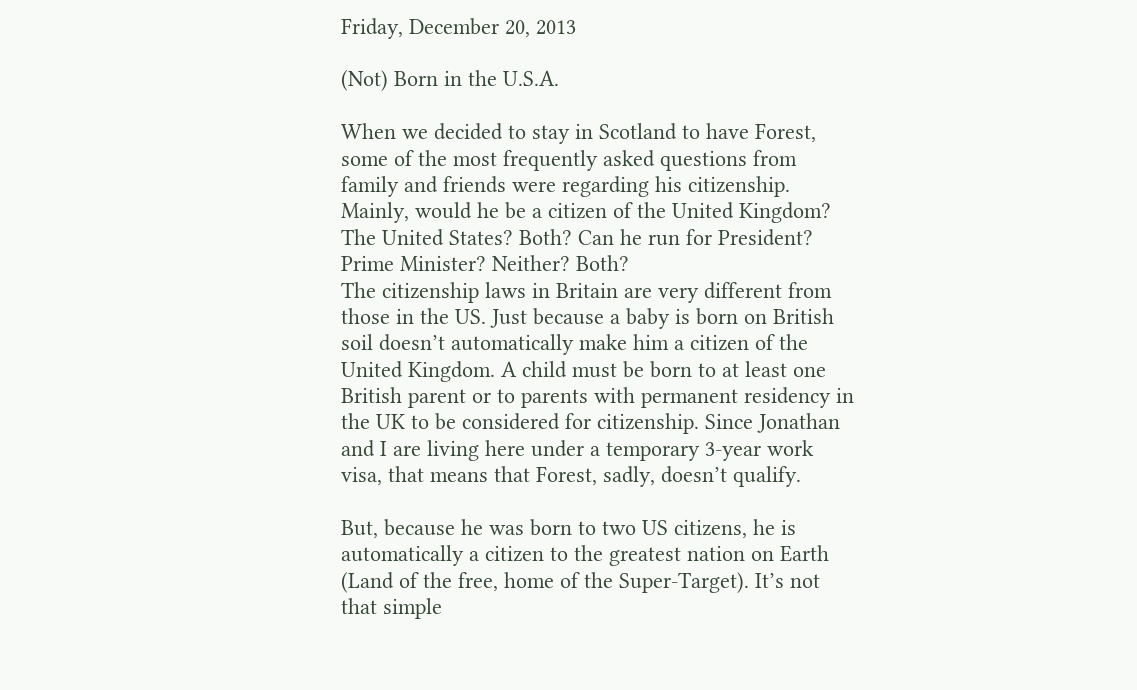Friday, December 20, 2013

(Not) Born in the U.S.A.

When we decided to stay in Scotland to have Forest, some of the most frequently asked questions from family and friends were regarding his citizenship. Mainly, would he be a citizen of the United Kingdom? The United States? Both? Can he run for President? Prime Minister? Neither? Both?
The citizenship laws in Britain are very different from those in the US. Just because a baby is born on British soil doesn’t automatically make him a citizen of the United Kingdom. A child must be born to at least one British parent or to parents with permanent residency in the UK to be considered for citizenship. Since Jonathan and I are living here under a temporary 3-year work visa, that means that Forest, sadly, doesn’t qualify.

But, because he was born to two US citizens, he is automatically a citizen to the greatest nation on Earth (Land of the free, home of the Super-Target). It’s not that simple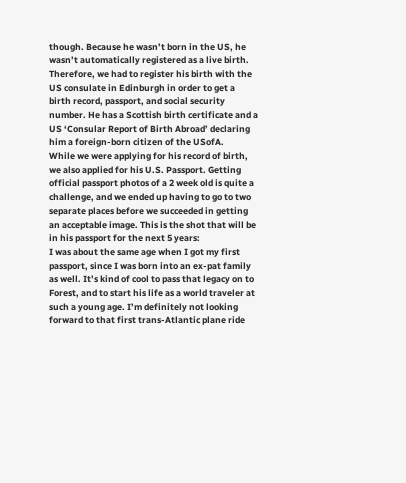though. Because he wasn’t born in the US, he wasn’t automatically registered as a live birth. Therefore, we had to register his birth with the US consulate in Edinburgh in order to get a birth record, passport, and social security number. He has a Scottish birth certificate and a US ‘Consular Report of Birth Abroad’ declaring him a foreign-born citizen of the USofA.
While we were applying for his record of birth, we also applied for his U.S. Passport. Getting official passport photos of a 2 week old is quite a challenge, and we ended up having to go to two separate places before we succeeded in getting an acceptable image. This is the shot that will be in his passport for the next 5 years:
I was about the same age when I got my first passport, since I was born into an ex-pat family as well. It’s kind of cool to pass that legacy on to Forest, and to start his life as a world traveler at such a young age. I’m definitely not looking forward to that first trans-Atlantic plane ride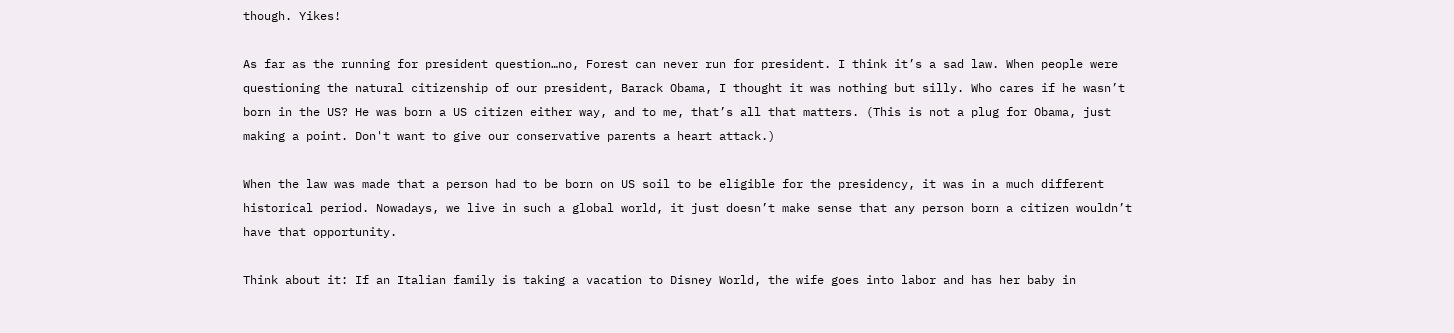though. Yikes!

As far as the running for president question…no, Forest can never run for president. I think it’s a sad law. When people were questioning the natural citizenship of our president, Barack Obama, I thought it was nothing but silly. Who cares if he wasn’t born in the US? He was born a US citizen either way, and to me, that’s all that matters. (This is not a plug for Obama, just making a point. Don't want to give our conservative parents a heart attack.)

When the law was made that a person had to be born on US soil to be eligible for the presidency, it was in a much different historical period. Nowadays, we live in such a global world, it just doesn’t make sense that any person born a citizen wouldn’t have that opportunity.

Think about it: If an Italian family is taking a vacation to Disney World, the wife goes into labor and has her baby in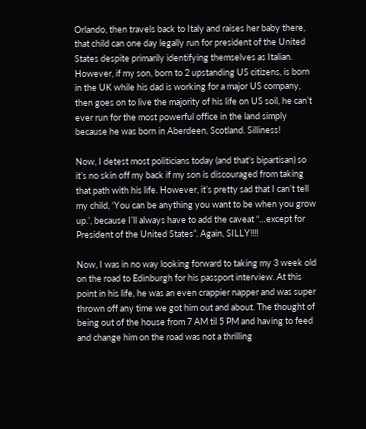Orlando, then travels back to Italy and raises her baby there, that child can one day legally run for president of the United States despite primarily identifying themselves as Italian. However, if my son, born to 2 upstanding US citizens, is born in the UK while his dad is working for a major US company, then goes on to live the majority of his life on US soil, he can’t ever run for the most powerful office in the land simply because he was born in Aberdeen, Scotland. Silliness!

Now, I detest most politicians today (and that's bipartisan) so it’s no skin off my back if my son is discouraged from taking that path with his life. However, it’s pretty sad that I can’t tell my child, ‘You can be anything you want to be when you grow up.’, because I’ll always have to add the caveat “…except for President of the United States”. Again, SILLY!!!!

Now, I was in no way looking forward to taking my 3 week old on the road to Edinburgh for his passport interview. At this point in his life, he was an even crappier napper and was super thrown off any time we got him out and about. The thought of being out of the house from 7 AM til 5 PM and having to feed and change him on the road was not a thrilling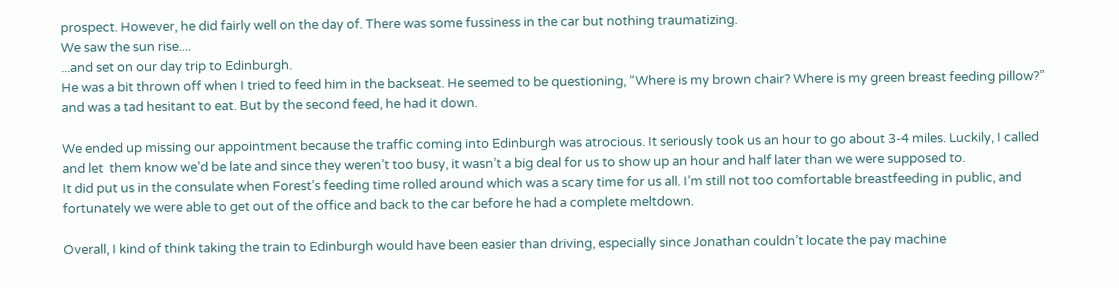prospect. However, he did fairly well on the day of. There was some fussiness in the car but nothing traumatizing.
We saw the sun rise....
...and set on our day trip to Edinburgh.
He was a bit thrown off when I tried to feed him in the backseat. He seemed to be questioning, “Where is my brown chair? Where is my green breast feeding pillow?” and was a tad hesitant to eat. But by the second feed, he had it down.

We ended up missing our appointment because the traffic coming into Edinburgh was atrocious. It seriously took us an hour to go about 3-4 miles. Luckily, I called and let  them know we’d be late and since they weren’t too busy, it wasn’t a big deal for us to show up an hour and half later than we were supposed to.
It did put us in the consulate when Forest’s feeding time rolled around which was a scary time for us all. I’m still not too comfortable breastfeeding in public, and fortunately we were able to get out of the office and back to the car before he had a complete meltdown.

Overall, I kind of think taking the train to Edinburgh would have been easier than driving, especially since Jonathan couldn’t locate the pay machine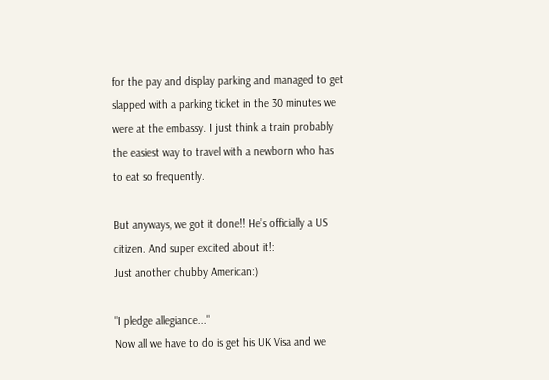for the pay and display parking and managed to get slapped with a parking ticket in the 30 minutes we were at the embassy. I just think a train probably the easiest way to travel with a newborn who has to eat so frequently.

But anyways, we got it done!! He’s officially a US citizen. And super excited about it!:
Just another chubby American:)

"I pledge allegiance..."
Now all we have to do is get his UK Visa and we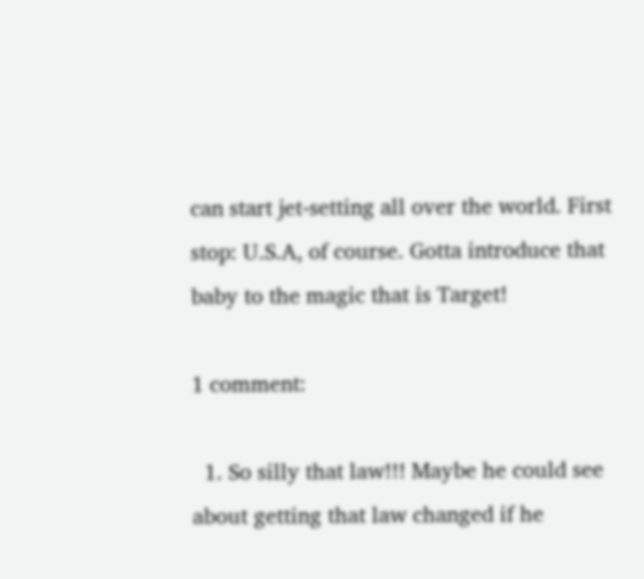can start jet-setting all over the world. First stop: U.S.A, of course. Gotta introduce that baby to the magic that is Target!

1 comment:

  1. So silly that law!!! Maybe he could see about getting that law changed if he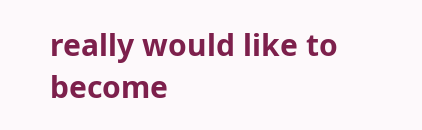really would like to become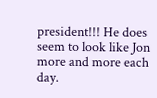president!!! He does seem to look like Jon more and more each day.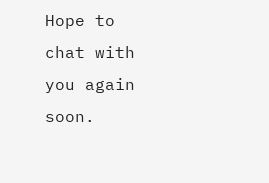Hope to chat with you again soon.